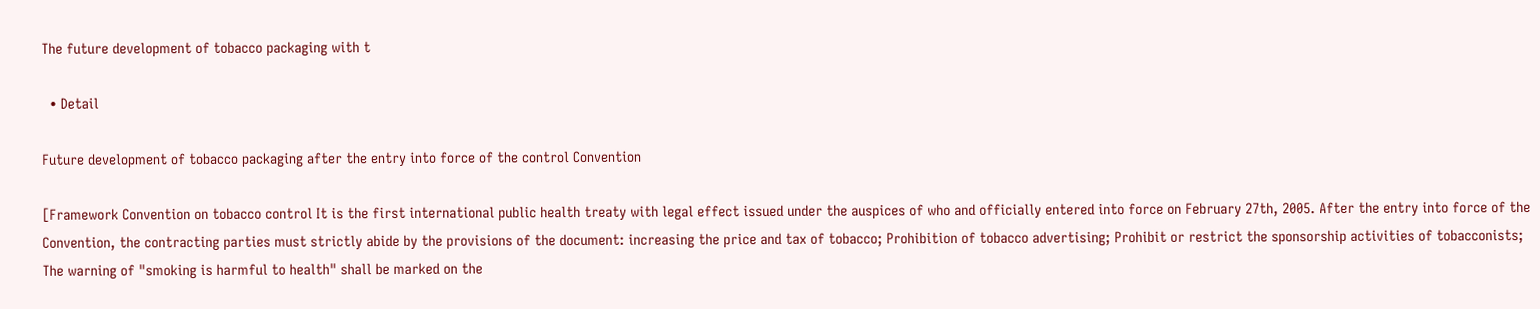The future development of tobacco packaging with t

  • Detail

Future development of tobacco packaging after the entry into force of the control Convention

[Framework Convention on tobacco control It is the first international public health treaty with legal effect issued under the auspices of who and officially entered into force on February 27th, 2005. After the entry into force of the Convention, the contracting parties must strictly abide by the provisions of the document: increasing the price and tax of tobacco; Prohibition of tobacco advertising; Prohibit or restrict the sponsorship activities of tobacconists; The warning of "smoking is harmful to health" shall be marked on the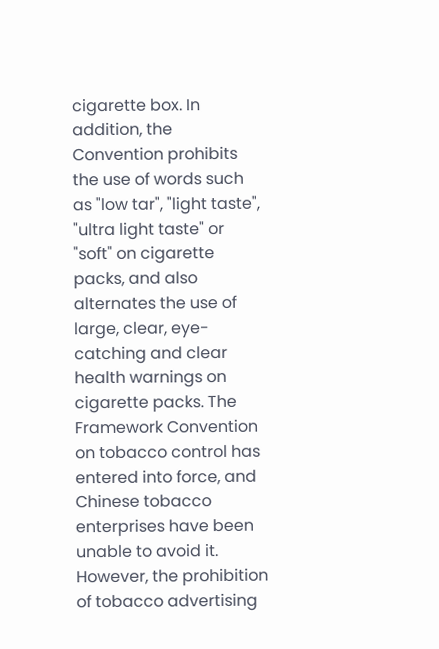cigarette box. In addition, the Convention prohibits the use of words such as "low tar", "light taste", "ultra light taste" or "soft" on cigarette packs, and also alternates the use of large, clear, eye-catching and clear health warnings on cigarette packs. The Framework Convention on tobacco control has entered into force, and Chinese tobacco enterprises have been unable to avoid it. However, the prohibition of tobacco advertising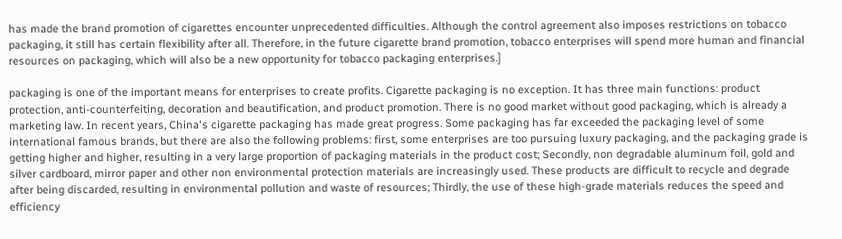has made the brand promotion of cigarettes encounter unprecedented difficulties. Although the control agreement also imposes restrictions on tobacco packaging, it still has certain flexibility after all. Therefore, in the future cigarette brand promotion, tobacco enterprises will spend more human and financial resources on packaging, which will also be a new opportunity for tobacco packaging enterprises.]

packaging is one of the important means for enterprises to create profits. Cigarette packaging is no exception. It has three main functions: product protection, anti-counterfeiting, decoration and beautification, and product promotion. There is no good market without good packaging, which is already a marketing law. In recent years, China's cigarette packaging has made great progress. Some packaging has far exceeded the packaging level of some international famous brands, but there are also the following problems: first, some enterprises are too pursuing luxury packaging, and the packaging grade is getting higher and higher, resulting in a very large proportion of packaging materials in the product cost; Secondly, non degradable aluminum foil, gold and silver cardboard, mirror paper and other non environmental protection materials are increasingly used. These products are difficult to recycle and degrade after being discarded, resulting in environmental pollution and waste of resources; Thirdly, the use of these high-grade materials reduces the speed and efficiency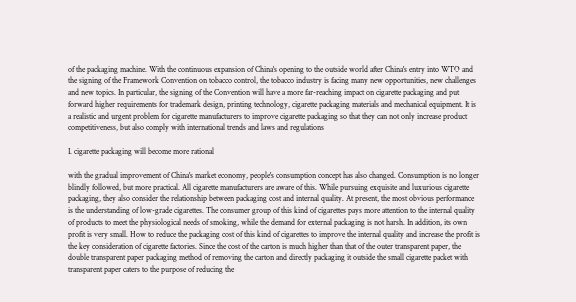of the packaging machine. With the continuous expansion of China's opening to the outside world after China's entry into WTO and the signing of the Framework Convention on tobacco control, the tobacco industry is facing many new opportunities, new challenges and new topics. In particular, the signing of the Convention will have a more far-reaching impact on cigarette packaging and put forward higher requirements for trademark design, printing technology, cigarette packaging materials and mechanical equipment. It is a realistic and urgent problem for cigarette manufacturers to improve cigarette packaging so that they can not only increase product competitiveness, but also comply with international trends and laws and regulations

I. cigarette packaging will become more rational

with the gradual improvement of China's market economy, people's consumption concept has also changed. Consumption is no longer blindly followed, but more practical. All cigarette manufacturers are aware of this. While pursuing exquisite and luxurious cigarette packaging, they also consider the relationship between packaging cost and internal quality. At present, the most obvious performance is the understanding of low-grade cigarettes. The consumer group of this kind of cigarettes pays more attention to the internal quality of products to meet the physiological needs of smoking, while the demand for external packaging is not harsh. In addition, its own profit is very small. How to reduce the packaging cost of this kind of cigarettes to improve the internal quality and increase the profit is the key consideration of cigarette factories. Since the cost of the carton is much higher than that of the outer transparent paper, the double transparent paper packaging method of removing the carton and directly packaging it outside the small cigarette packet with transparent paper caters to the purpose of reducing the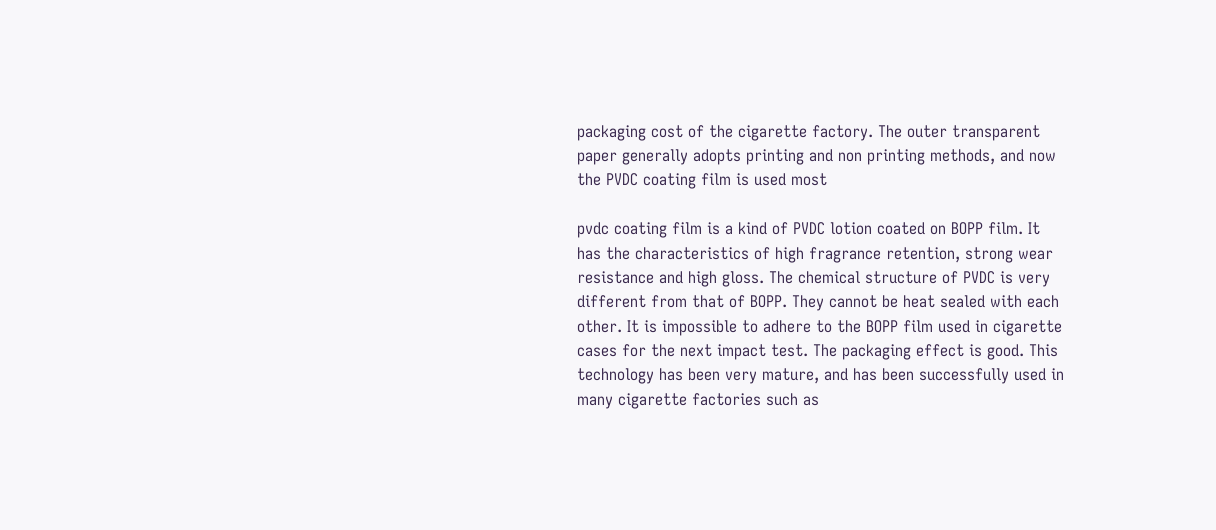packaging cost of the cigarette factory. The outer transparent paper generally adopts printing and non printing methods, and now the PVDC coating film is used most

pvdc coating film is a kind of PVDC lotion coated on BOPP film. It has the characteristics of high fragrance retention, strong wear resistance and high gloss. The chemical structure of PVDC is very different from that of BOPP. They cannot be heat sealed with each other. It is impossible to adhere to the BOPP film used in cigarette cases for the next impact test. The packaging effect is good. This technology has been very mature, and has been successfully used in many cigarette factories such as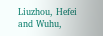Liuzhou, Hefei and Wuhu,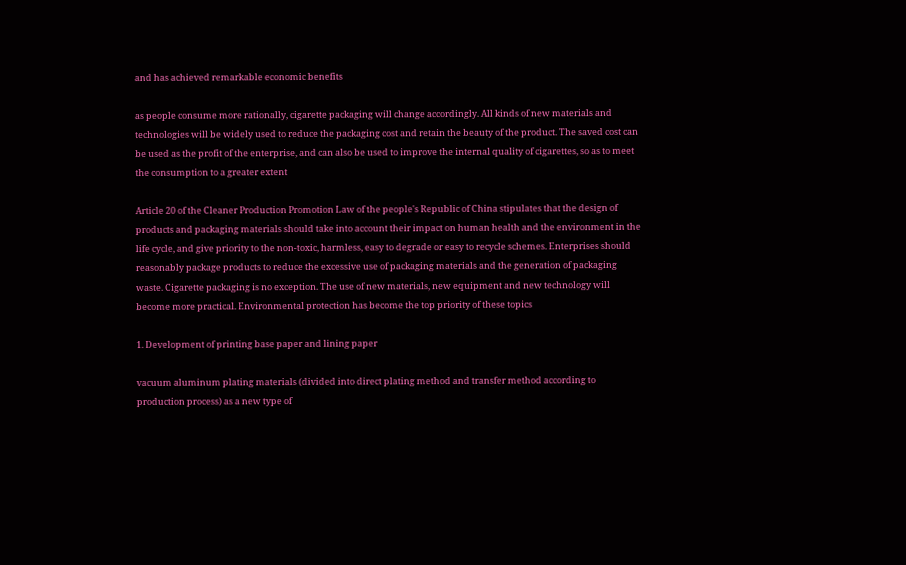and has achieved remarkable economic benefits

as people consume more rationally, cigarette packaging will change accordingly. All kinds of new materials and technologies will be widely used to reduce the packaging cost and retain the beauty of the product. The saved cost can be used as the profit of the enterprise, and can also be used to improve the internal quality of cigarettes, so as to meet the consumption to a greater extent

Article 20 of the Cleaner Production Promotion Law of the people's Republic of China stipulates that the design of products and packaging materials should take into account their impact on human health and the environment in the life cycle, and give priority to the non-toxic, harmless, easy to degrade or easy to recycle schemes. Enterprises should reasonably package products to reduce the excessive use of packaging materials and the generation of packaging waste. Cigarette packaging is no exception. The use of new materials, new equipment and new technology will become more practical. Environmental protection has become the top priority of these topics

1. Development of printing base paper and lining paper

vacuum aluminum plating materials (divided into direct plating method and transfer method according to production process) as a new type of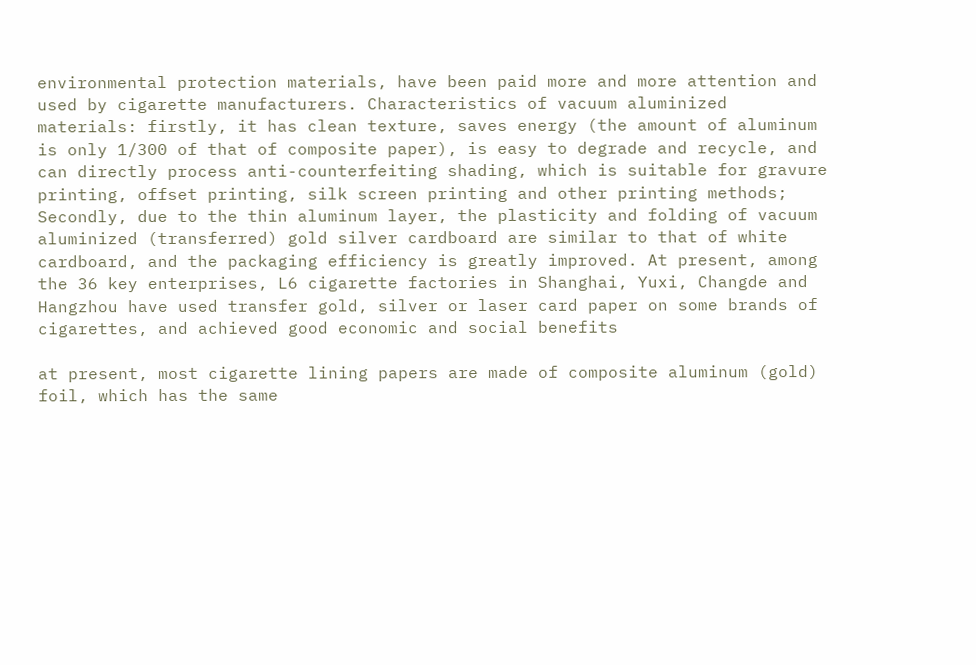environmental protection materials, have been paid more and more attention and used by cigarette manufacturers. Characteristics of vacuum aluminized materials: firstly, it has clean texture, saves energy (the amount of aluminum is only 1/300 of that of composite paper), is easy to degrade and recycle, and can directly process anti-counterfeiting shading, which is suitable for gravure printing, offset printing, silk screen printing and other printing methods; Secondly, due to the thin aluminum layer, the plasticity and folding of vacuum aluminized (transferred) gold silver cardboard are similar to that of white cardboard, and the packaging efficiency is greatly improved. At present, among the 36 key enterprises, L6 cigarette factories in Shanghai, Yuxi, Changde and Hangzhou have used transfer gold, silver or laser card paper on some brands of cigarettes, and achieved good economic and social benefits

at present, most cigarette lining papers are made of composite aluminum (gold) foil, which has the same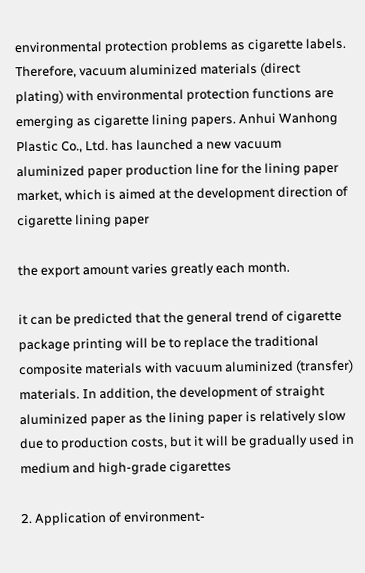environmental protection problems as cigarette labels. Therefore, vacuum aluminized materials (direct plating) with environmental protection functions are emerging as cigarette lining papers. Anhui Wanhong Plastic Co., Ltd. has launched a new vacuum aluminized paper production line for the lining paper market, which is aimed at the development direction of cigarette lining paper

the export amount varies greatly each month.

it can be predicted that the general trend of cigarette package printing will be to replace the traditional composite materials with vacuum aluminized (transfer) materials. In addition, the development of straight aluminized paper as the lining paper is relatively slow due to production costs, but it will be gradually used in medium and high-grade cigarettes

2. Application of environment-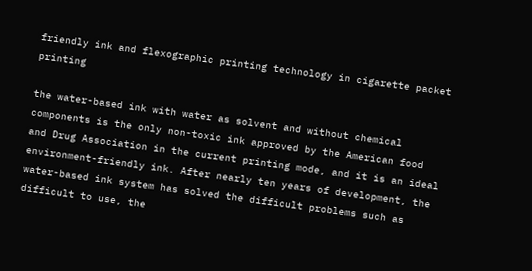friendly ink and flexographic printing technology in cigarette packet printing

the water-based ink with water as solvent and without chemical components is the only non-toxic ink approved by the American food and Drug Association in the current printing mode, and it is an ideal environment-friendly ink. After nearly ten years of development, the water-based ink system has solved the difficult problems such as difficult to use, the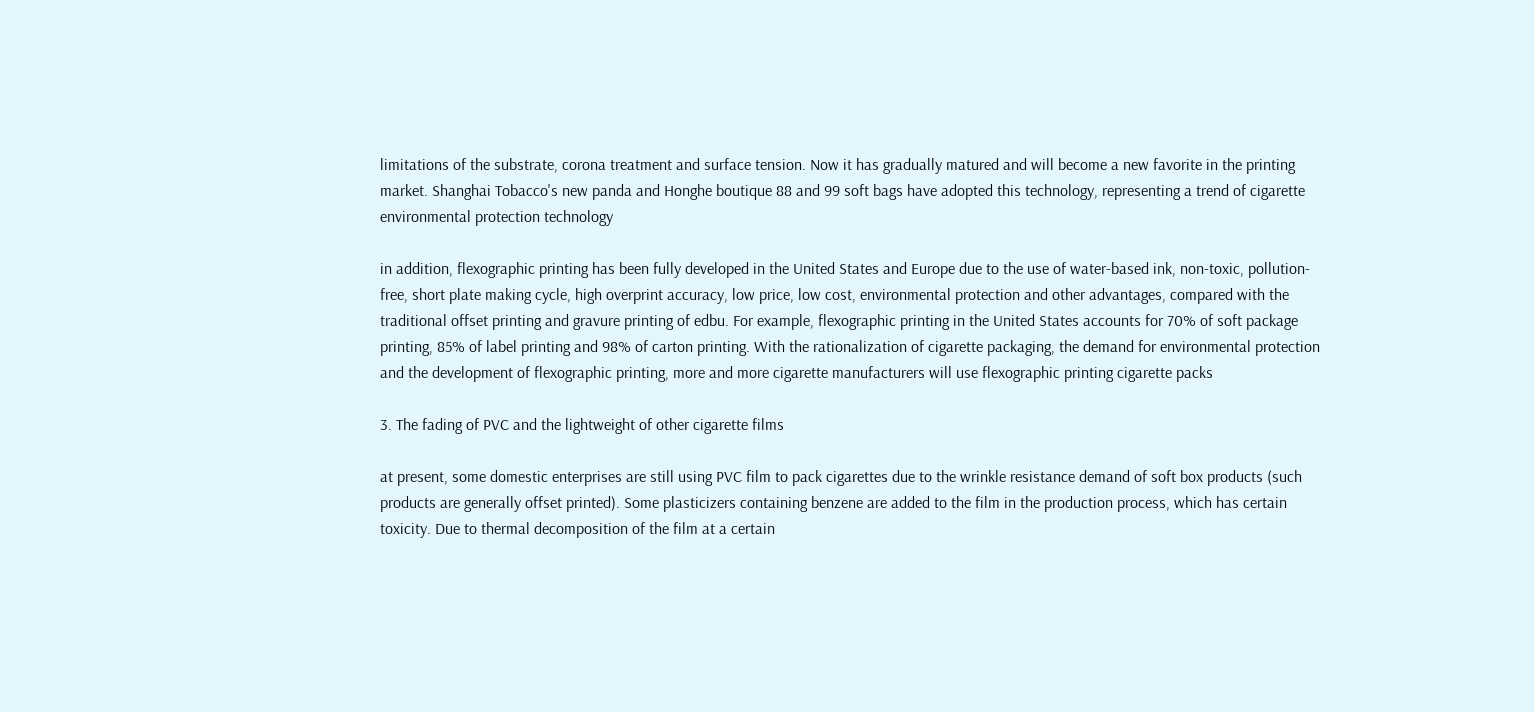limitations of the substrate, corona treatment and surface tension. Now it has gradually matured and will become a new favorite in the printing market. Shanghai Tobacco's new panda and Honghe boutique 88 and 99 soft bags have adopted this technology, representing a trend of cigarette environmental protection technology

in addition, flexographic printing has been fully developed in the United States and Europe due to the use of water-based ink, non-toxic, pollution-free, short plate making cycle, high overprint accuracy, low price, low cost, environmental protection and other advantages, compared with the traditional offset printing and gravure printing of edbu. For example, flexographic printing in the United States accounts for 70% of soft package printing, 85% of label printing and 98% of carton printing. With the rationalization of cigarette packaging, the demand for environmental protection and the development of flexographic printing, more and more cigarette manufacturers will use flexographic printing cigarette packs

3. The fading of PVC and the lightweight of other cigarette films

at present, some domestic enterprises are still using PVC film to pack cigarettes due to the wrinkle resistance demand of soft box products (such products are generally offset printed). Some plasticizers containing benzene are added to the film in the production process, which has certain toxicity. Due to thermal decomposition of the film at a certain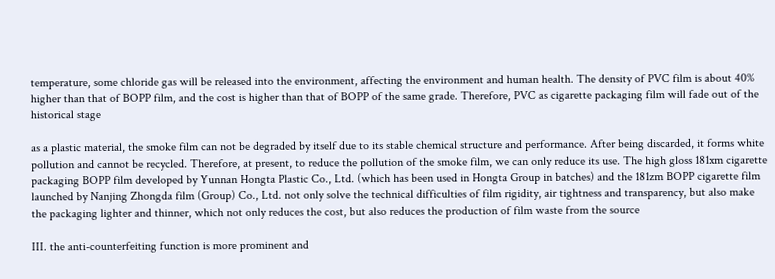temperature, some chloride gas will be released into the environment, affecting the environment and human health. The density of PVC film is about 40% higher than that of BOPP film, and the cost is higher than that of BOPP of the same grade. Therefore, PVC as cigarette packaging film will fade out of the historical stage

as a plastic material, the smoke film can not be degraded by itself due to its stable chemical structure and performance. After being discarded, it forms white pollution and cannot be recycled. Therefore, at present, to reduce the pollution of the smoke film, we can only reduce its use. The high gloss 181xm cigarette packaging BOPP film developed by Yunnan Hongta Plastic Co., Ltd. (which has been used in Hongta Group in batches) and the 181zm BOPP cigarette film launched by Nanjing Zhongda film (Group) Co., Ltd. not only solve the technical difficulties of film rigidity, air tightness and transparency, but also make the packaging lighter and thinner, which not only reduces the cost, but also reduces the production of film waste from the source

III. the anti-counterfeiting function is more prominent and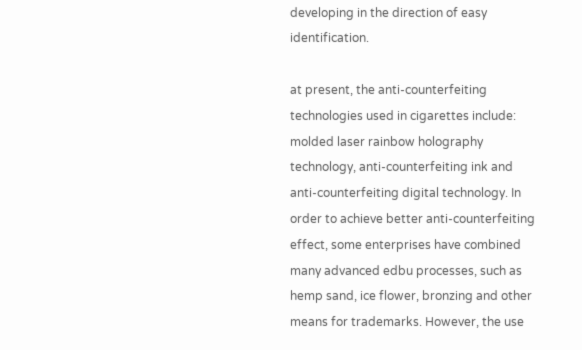developing in the direction of easy identification.

at present, the anti-counterfeiting technologies used in cigarettes include: molded laser rainbow holography technology, anti-counterfeiting ink and anti-counterfeiting digital technology. In order to achieve better anti-counterfeiting effect, some enterprises have combined many advanced edbu processes, such as hemp sand, ice flower, bronzing and other means for trademarks. However, the use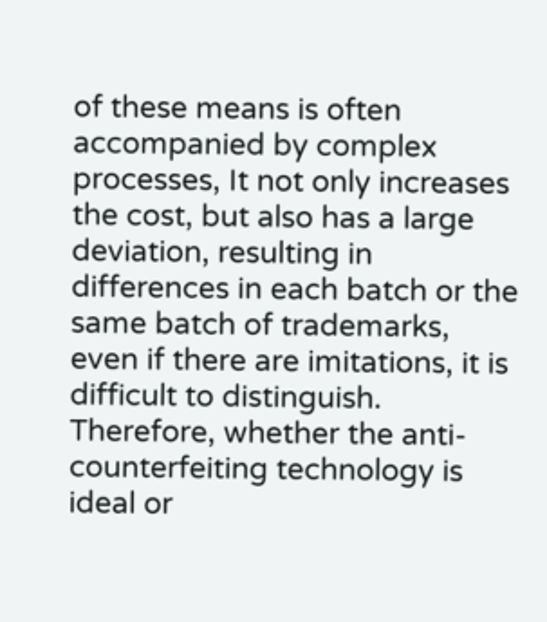of these means is often accompanied by complex processes, It not only increases the cost, but also has a large deviation, resulting in differences in each batch or the same batch of trademarks, even if there are imitations, it is difficult to distinguish. Therefore, whether the anti-counterfeiting technology is ideal or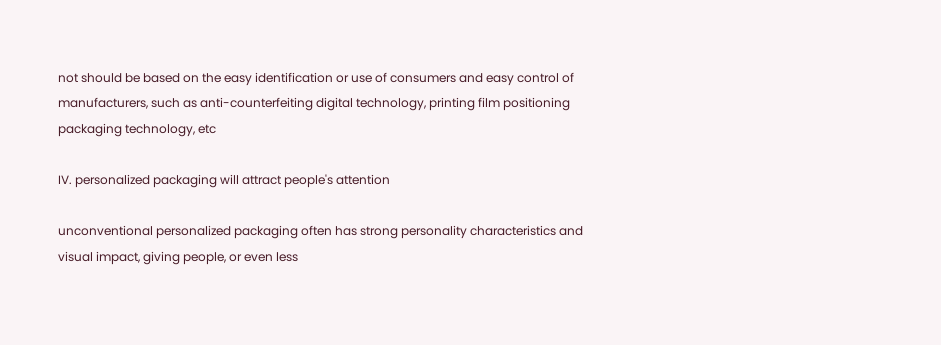not should be based on the easy identification or use of consumers and easy control of manufacturers, such as anti-counterfeiting digital technology, printing film positioning packaging technology, etc

IV. personalized packaging will attract people's attention

unconventional personalized packaging often has strong personality characteristics and visual impact, giving people, or even less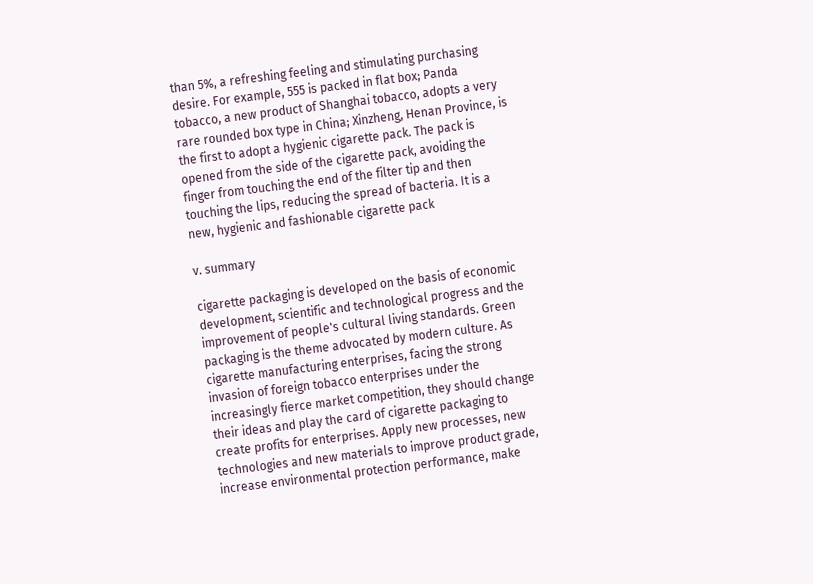than 5%, a refreshing feeling and stimulating purchasing desire. For example, 555 is packed in flat box; Panda tobacco, a new product of Shanghai tobacco, adopts a very rare rounded box type in China; Xinzheng, Henan Province, is the first to adopt a hygienic cigarette pack. The pack is opened from the side of the cigarette pack, avoiding the finger from touching the end of the filter tip and then touching the lips, reducing the spread of bacteria. It is a new, hygienic and fashionable cigarette pack

v. summary

cigarette packaging is developed on the basis of economic development, scientific and technological progress and the improvement of people's cultural living standards. Green packaging is the theme advocated by modern culture. As cigarette manufacturing enterprises, facing the strong invasion of foreign tobacco enterprises under the increasingly fierce market competition, they should change their ideas and play the card of cigarette packaging to create profits for enterprises. Apply new processes, new technologies and new materials to improve product grade, increase environmental protection performance, make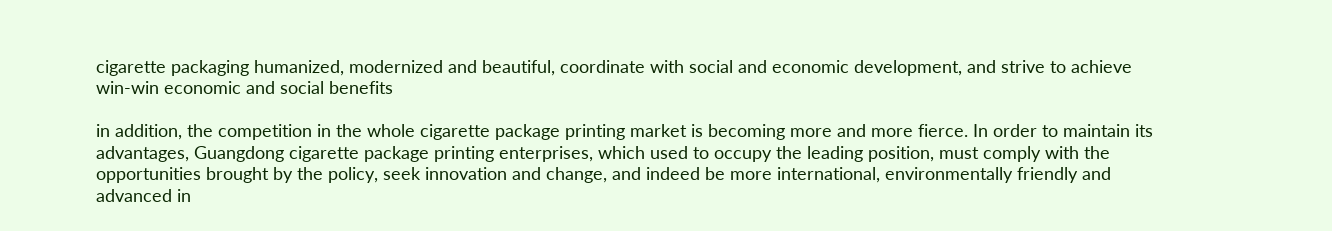cigarette packaging humanized, modernized and beautiful, coordinate with social and economic development, and strive to achieve win-win economic and social benefits

in addition, the competition in the whole cigarette package printing market is becoming more and more fierce. In order to maintain its advantages, Guangdong cigarette package printing enterprises, which used to occupy the leading position, must comply with the opportunities brought by the policy, seek innovation and change, and indeed be more international, environmentally friendly and advanced in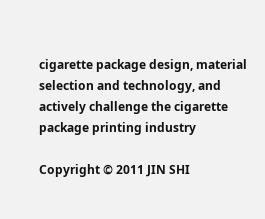cigarette package design, material selection and technology, and actively challenge the cigarette package printing industry

Copyright © 2011 JIN SHI